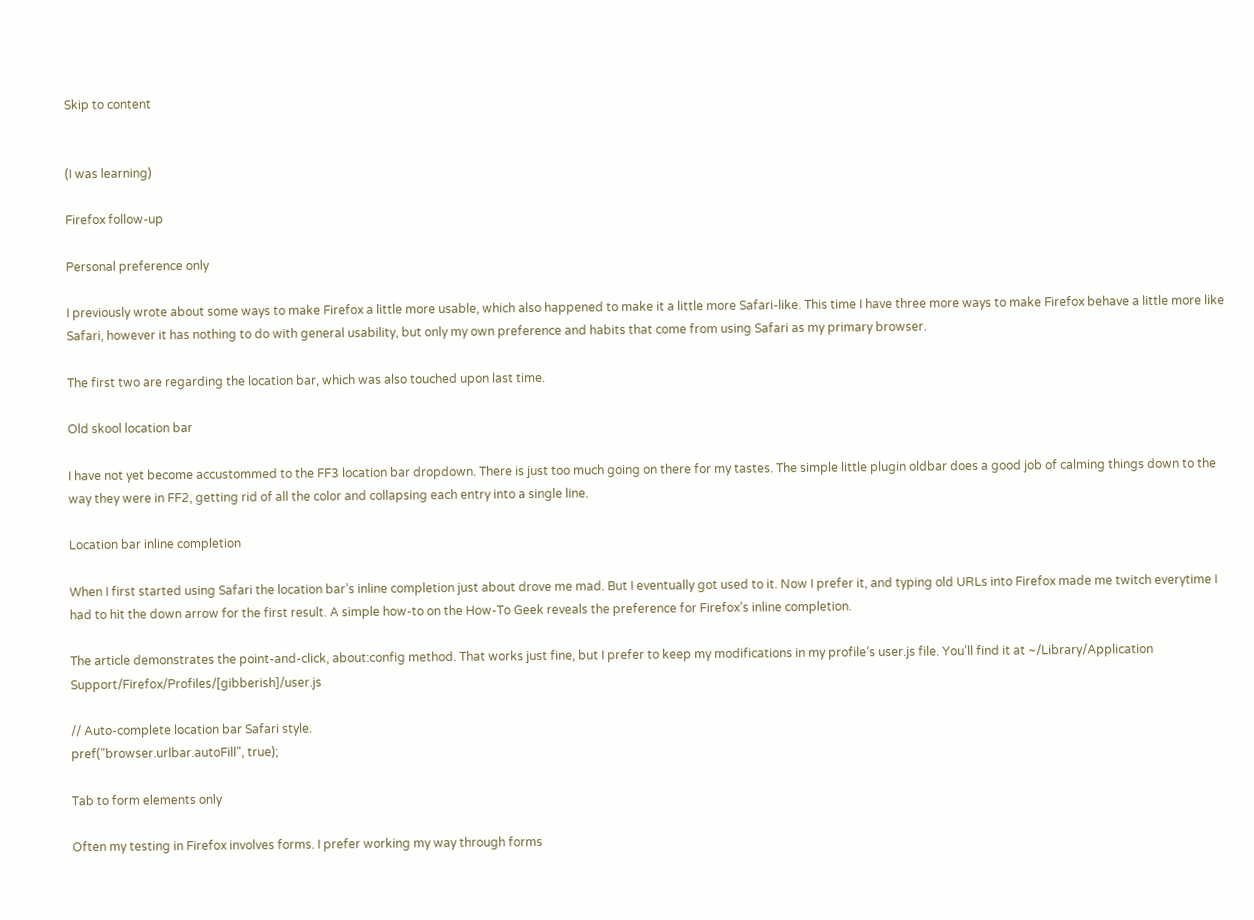Skip to content


(I was learning)

Firefox follow-up

Personal preference only

I previously wrote about some ways to make Firefox a little more usable, which also happened to make it a little more Safari-like. This time I have three more ways to make Firefox behave a little more like Safari, however it has nothing to do with general usability, but only my own preference and habits that come from using Safari as my primary browser.

The first two are regarding the location bar, which was also touched upon last time.

Old skool location bar

I have not yet become accustommed to the FF3 location bar dropdown. There is just too much going on there for my tastes. The simple little plugin oldbar does a good job of calming things down to the way they were in FF2, getting rid of all the color and collapsing each entry into a single line.

Location bar inline completion

When I first started using Safari the location bar’s inline completion just about drove me mad. But I eventually got used to it. Now I prefer it, and typing old URLs into Firefox made me twitch everytime I had to hit the down arrow for the first result. A simple how-to on the How-To Geek reveals the preference for Firefox’s inline completion.

The article demonstrates the point-and-click, about:config method. That works just fine, but I prefer to keep my modifications in my profile’s user.js file. You’ll find it at ~/Library/Application Support/Firefox/Profiles/[gibberish]/user.js

// Auto-complete location bar Safari style.
pref("browser.urlbar.autoFill", true);

Tab to form elements only

Often my testing in Firefox involves forms. I prefer working my way through forms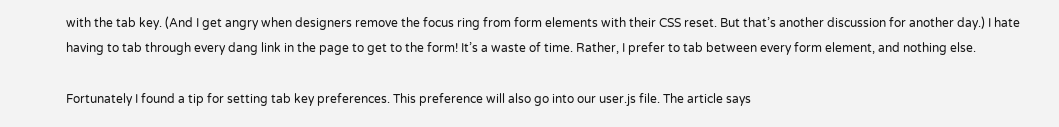with the tab key. (And I get angry when designers remove the focus ring from form elements with their CSS reset. But that’s another discussion for another day.) I hate having to tab through every dang link in the page to get to the form! It’s a waste of time. Rather, I prefer to tab between every form element, and nothing else.

Fortunately I found a tip for setting tab key preferences. This preference will also go into our user.js file. The article says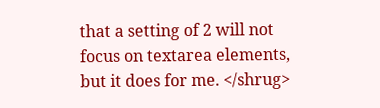that a setting of 2 will not focus on textarea elements, but it does for me. </shrug>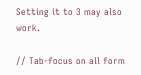Setting it to 3 may also work.

// Tab-focus on all form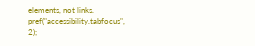elements, not links.
pref("accessibility.tabfocus", 2);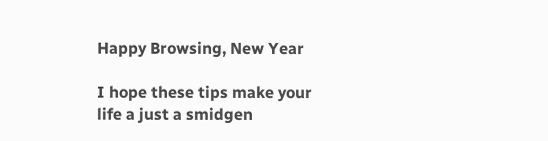Happy Browsing, New Year

I hope these tips make your life a just a smidgen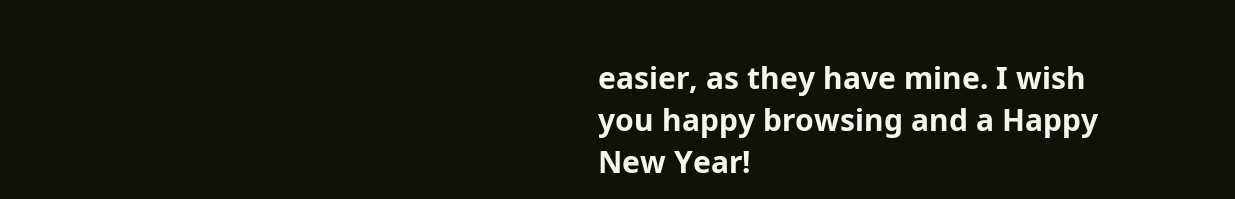easier, as they have mine. I wish you happy browsing and a Happy New Year!